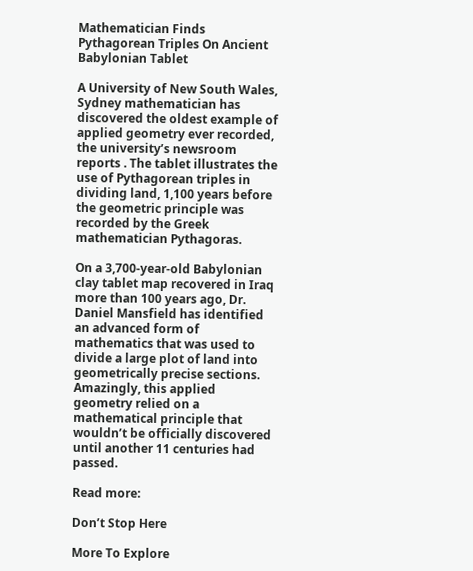Mathematician Finds Pythagorean Triples On Ancient Babylonian Tablet

A University of New South Wales, Sydney mathematician has discovered the oldest example of applied geometry ever recorded, the university’s newsroom reports . The tablet illustrates the use of Pythagorean triples in dividing land, 1,100 years before the geometric principle was recorded by the Greek mathematician Pythagoras.

On a 3,700-year-old Babylonian clay tablet map recovered in Iraq more than 100 years ago, Dr. Daniel Mansfield has identified an advanced form of mathematics that was used to divide a large plot of land into geometrically precise sections. Amazingly, this applied geometry relied on a mathematical principle that wouldn’t be officially discovered until another 11 centuries had passed.

Read more:

Don’t Stop Here

More To Explore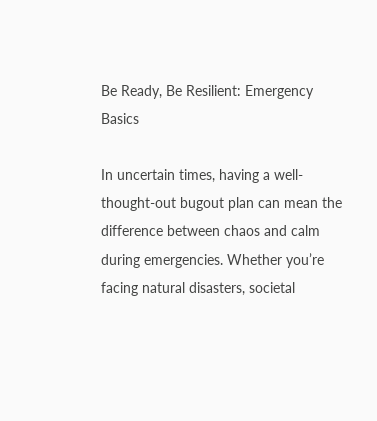Be Ready, Be Resilient: Emergency Basics

In uncertain times, having a well-thought-out bugout plan can mean the difference between chaos and calm during emergencies. Whether you’re facing natural disasters, societal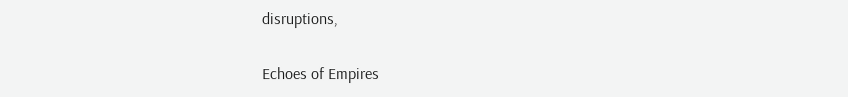disruptions,

Echoes of Empires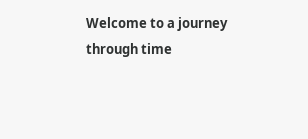Welcome to a journey through time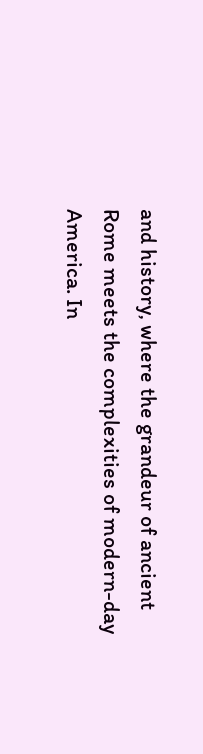and history, where the grandeur of ancient Rome meets the complexities of modern-day America. In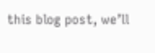this blog post, we’ll